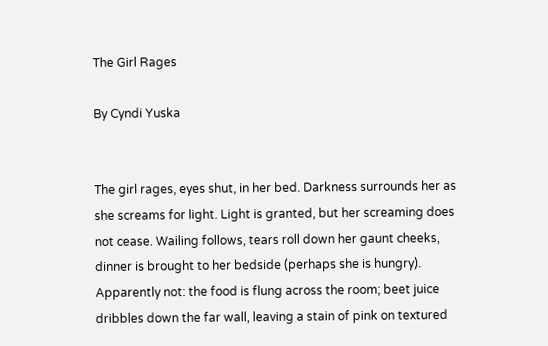The Girl Rages

By Cyndi Yuska


The girl rages, eyes shut, in her bed. Darkness surrounds her as she screams for light. Light is granted, but her screaming does not cease. Wailing follows, tears roll down her gaunt cheeks, dinner is brought to her bedside (perhaps she is hungry). Apparently not: the food is flung across the room; beet juice dribbles down the far wall, leaving a stain of pink on textured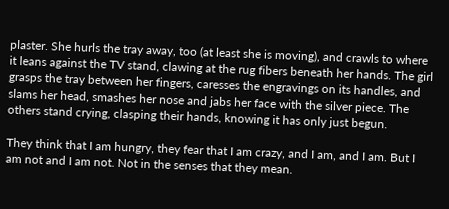plaster. She hurls the tray away, too (at least she is moving), and crawls to where it leans against the TV stand, clawing at the rug fibers beneath her hands. The girl grasps the tray between her fingers, caresses the engravings on its handles, and slams her head, smashes her nose and jabs her face with the silver piece. The others stand crying, clasping their hands, knowing it has only just begun.

They think that I am hungry, they fear that I am crazy, and I am, and I am. But I am not and I am not. Not in the senses that they mean.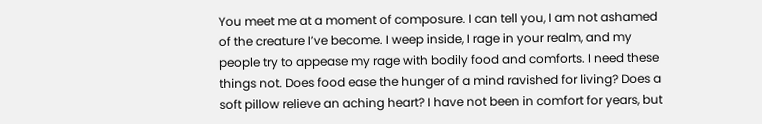You meet me at a moment of composure. I can tell you, I am not ashamed of the creature I’ve become. I weep inside, I rage in your realm, and my people try to appease my rage with bodily food and comforts. I need these things not. Does food ease the hunger of a mind ravished for living? Does a soft pillow relieve an aching heart? I have not been in comfort for years, but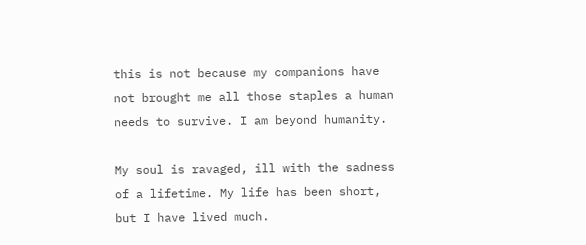this is not because my companions have not brought me all those staples a human needs to survive. I am beyond humanity.

My soul is ravaged, ill with the sadness of a lifetime. My life has been short, but I have lived much.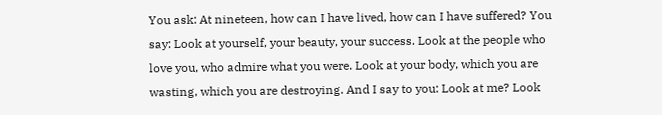You ask: At nineteen, how can I have lived, how can I have suffered? You say: Look at yourself, your beauty, your success. Look at the people who love you, who admire what you were. Look at your body, which you are wasting, which you are destroying. And I say to you: Look at me? Look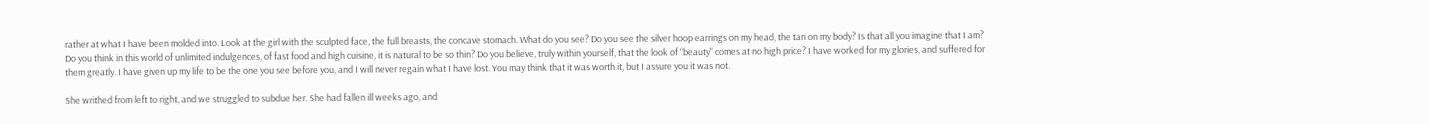rather at what I have been molded into. Look at the girl with the sculpted face, the full breasts, the concave stomach. What do you see? Do you see the silver hoop earrings on my head, the tan on my body? Is that all you imagine that I am? Do you think in this world of unlimited indulgences, of fast food and high cuisine, it is natural to be so thin? Do you believe, truly within yourself, that the look of “beauty" comes at no high price? I have worked for my glories, and suffered for them greatly. I have given up my life to be the one you see before you, and I will never regain what I have lost. You may think that it was worth it, but I assure you it was not.

She writhed from left to right, and we struggled to subdue her. She had fallen ill weeks ago, and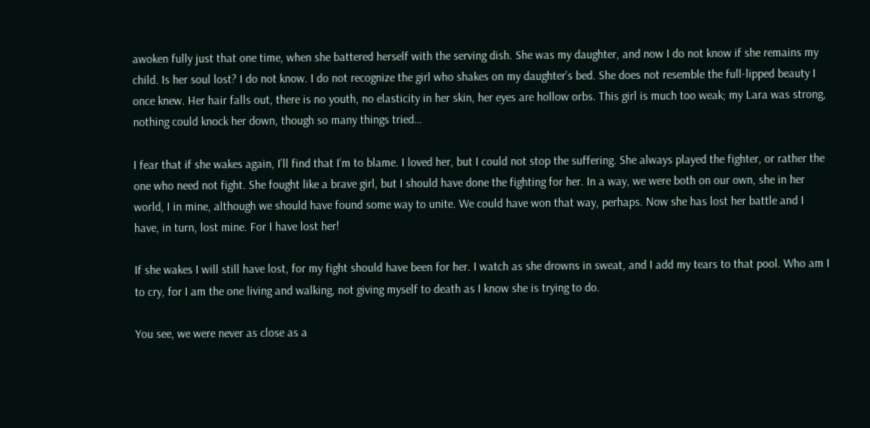awoken fully just that one time, when she battered herself with the serving dish. She was my daughter, and now I do not know if she remains my child. Is her soul lost? I do not know. I do not recognize the girl who shakes on my daughter’s bed. She does not resemble the full-lipped beauty I once knew. Her hair falls out, there is no youth, no elasticity in her skin, her eyes are hollow orbs. This girl is much too weak; my Lara was strong, nothing could knock her down, though so many things tried…

I fear that if she wakes again, I’ll find that I’m to blame. I loved her, but I could not stop the suffering. She always played the fighter, or rather the one who need not fight. She fought like a brave girl, but I should have done the fighting for her. In a way, we were both on our own, she in her world, I in mine, although we should have found some way to unite. We could have won that way, perhaps. Now she has lost her battle and I have, in turn, lost mine. For I have lost her!

If she wakes I will still have lost, for my fight should have been for her. I watch as she drowns in sweat, and I add my tears to that pool. Who am I to cry, for I am the one living and walking, not giving myself to death as I know she is trying to do.

You see, we were never as close as a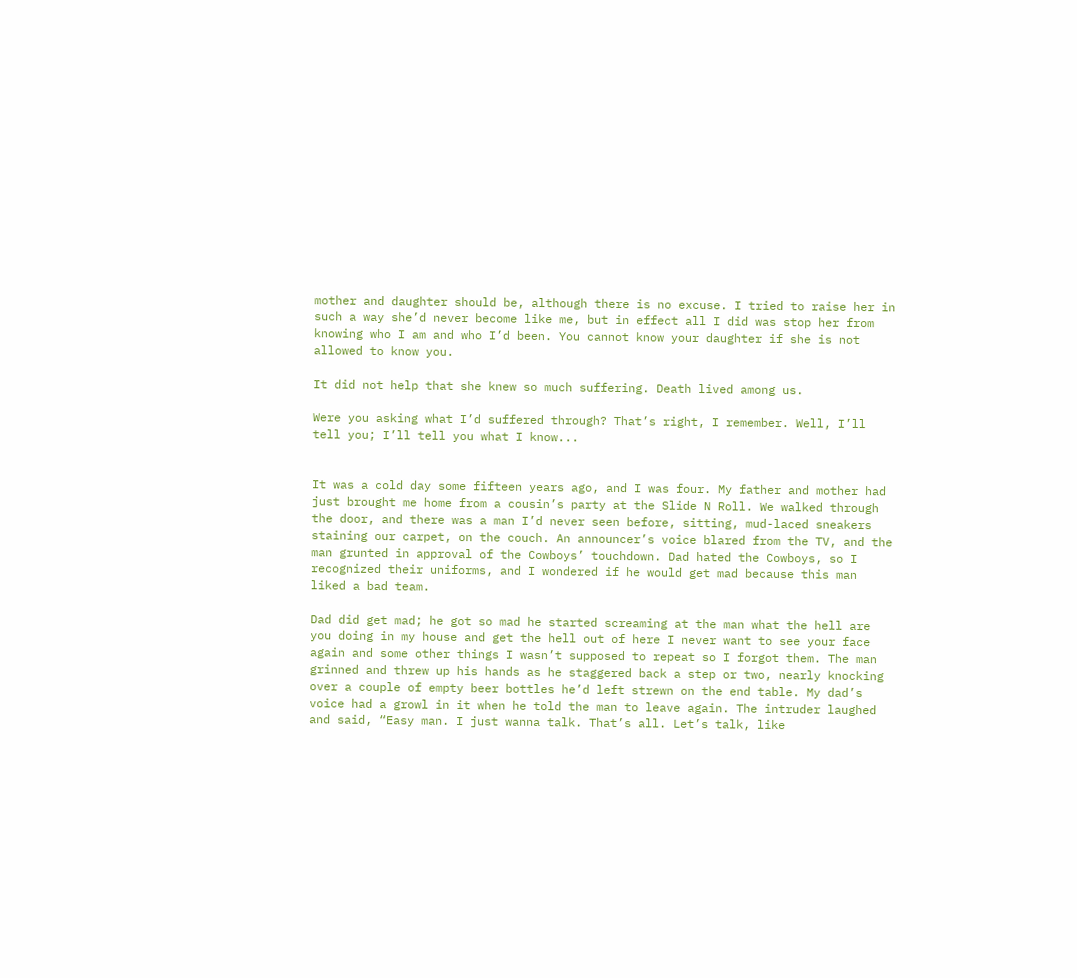mother and daughter should be, although there is no excuse. I tried to raise her in such a way she’d never become like me, but in effect all I did was stop her from knowing who I am and who I’d been. You cannot know your daughter if she is not allowed to know you.

It did not help that she knew so much suffering. Death lived among us.

Were you asking what I’d suffered through? That’s right, I remember. Well, I’ll tell you; I’ll tell you what I know...


It was a cold day some fifteen years ago, and I was four. My father and mother had just brought me home from a cousin’s party at the Slide N Roll. We walked through the door, and there was a man I’d never seen before, sitting, mud-laced sneakers staining our carpet, on the couch. An announcer’s voice blared from the TV, and the man grunted in approval of the Cowboys’ touchdown. Dad hated the Cowboys, so I recognized their uniforms, and I wondered if he would get mad because this man liked a bad team.

Dad did get mad; he got so mad he started screaming at the man what the hell are you doing in my house and get the hell out of here I never want to see your face again and some other things I wasn’t supposed to repeat so I forgot them. The man grinned and threw up his hands as he staggered back a step or two, nearly knocking over a couple of empty beer bottles he’d left strewn on the end table. My dad’s voice had a growl in it when he told the man to leave again. The intruder laughed and said, “Easy man. I just wanna talk. That’s all. Let’s talk, like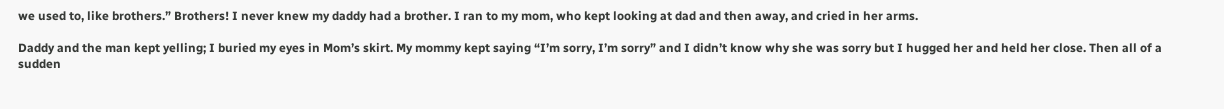we used to, like brothers.” Brothers! I never knew my daddy had a brother. I ran to my mom, who kept looking at dad and then away, and cried in her arms.

Daddy and the man kept yelling; I buried my eyes in Mom’s skirt. My mommy kept saying “I’m sorry, I’m sorry” and I didn’t know why she was sorry but I hugged her and held her close. Then all of a sudden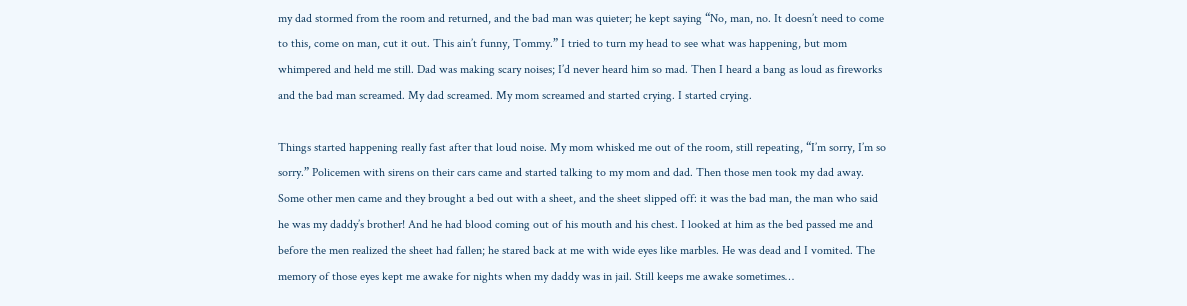my dad stormed from the room and returned, and the bad man was quieter; he kept saying “No, man, no. It doesn’t need to come to this, come on man, cut it out. This ain’t funny, Tommy.” I tried to turn my head to see what was happening, but mom whimpered and held me still. Dad was making scary noises; I’d never heard him so mad. Then I heard a bang as loud as fireworks and the bad man screamed. My dad screamed. My mom screamed and started crying. I started crying.

Things started happening really fast after that loud noise. My mom whisked me out of the room, still repeating, “I’m sorry, I’m so sorry.” Policemen with sirens on their cars came and started talking to my mom and dad. Then those men took my dad away. Some other men came and they brought a bed out with a sheet, and the sheet slipped off: it was the bad man, the man who said he was my daddy’s brother! And he had blood coming out of his mouth and his chest. I looked at him as the bed passed me and before the men realized the sheet had fallen; he stared back at me with wide eyes like marbles. He was dead and I vomited. The memory of those eyes kept me awake for nights when my daddy was in jail. Still keeps me awake sometimes…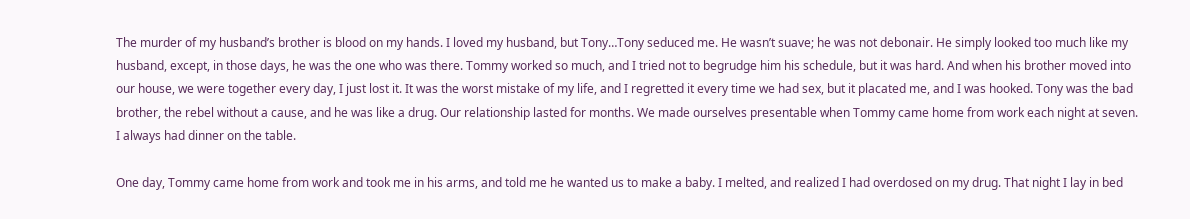The murder of my husband’s brother is blood on my hands. I loved my husband, but Tony…Tony seduced me. He wasn’t suave; he was not debonair. He simply looked too much like my husband, except, in those days, he was the one who was there. Tommy worked so much, and I tried not to begrudge him his schedule, but it was hard. And when his brother moved into our house, we were together every day, I just lost it. It was the worst mistake of my life, and I regretted it every time we had sex, but it placated me, and I was hooked. Tony was the bad brother, the rebel without a cause, and he was like a drug. Our relationship lasted for months. We made ourselves presentable when Tommy came home from work each night at seven. I always had dinner on the table.

One day, Tommy came home from work and took me in his arms, and told me he wanted us to make a baby. I melted, and realized I had overdosed on my drug. That night I lay in bed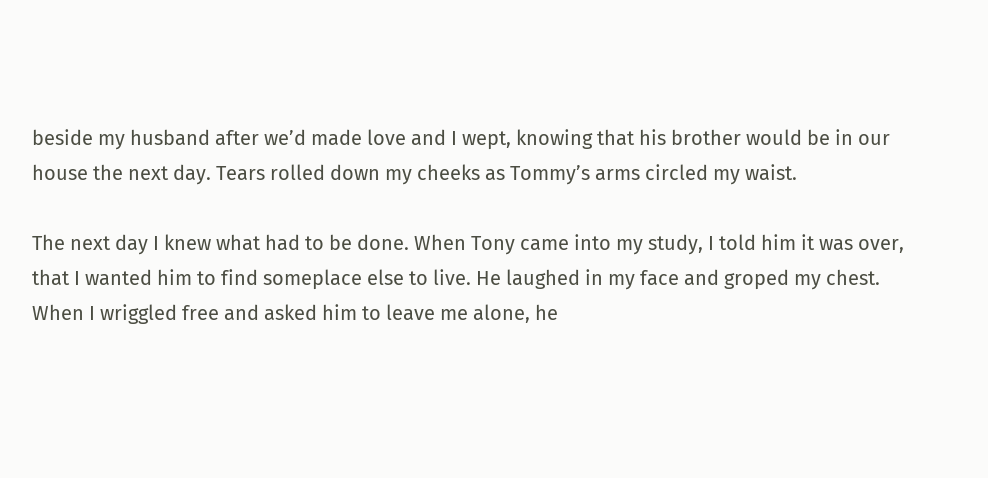beside my husband after we’d made love and I wept, knowing that his brother would be in our house the next day. Tears rolled down my cheeks as Tommy’s arms circled my waist.

The next day I knew what had to be done. When Tony came into my study, I told him it was over, that I wanted him to find someplace else to live. He laughed in my face and groped my chest. When I wriggled free and asked him to leave me alone, he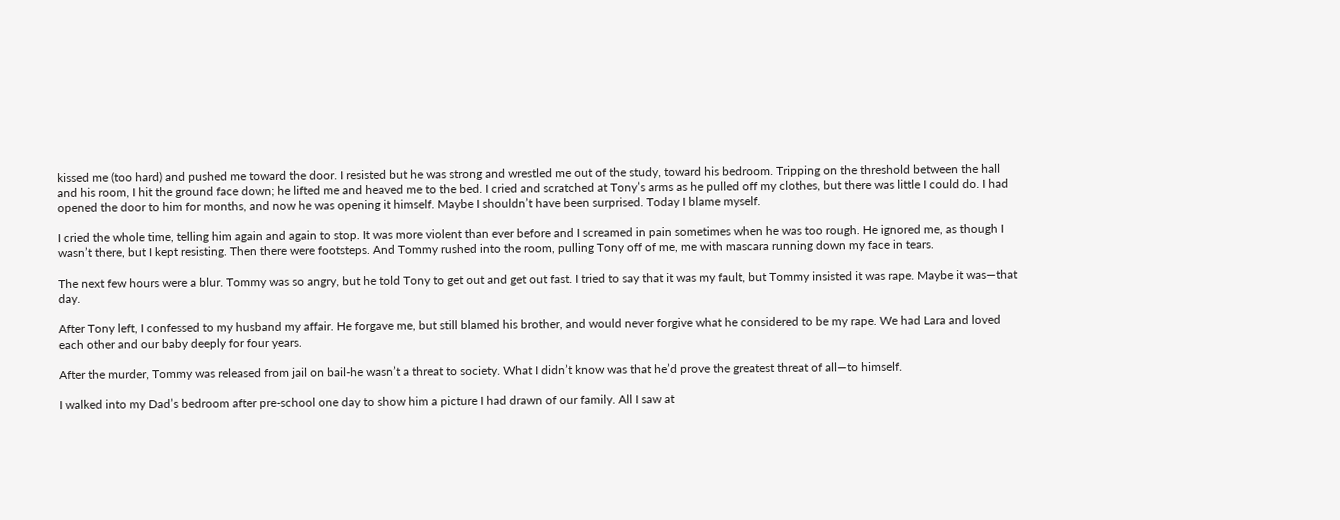kissed me (too hard) and pushed me toward the door. I resisted but he was strong and wrestled me out of the study, toward his bedroom. Tripping on the threshold between the hall and his room, I hit the ground face down; he lifted me and heaved me to the bed. I cried and scratched at Tony’s arms as he pulled off my clothes, but there was little I could do. I had opened the door to him for months, and now he was opening it himself. Maybe I shouldn’t have been surprised. Today I blame myself.

I cried the whole time, telling him again and again to stop. It was more violent than ever before and I screamed in pain sometimes when he was too rough. He ignored me, as though I wasn’t there, but I kept resisting. Then there were footsteps. And Tommy rushed into the room, pulling Tony off of me, me with mascara running down my face in tears.

The next few hours were a blur. Tommy was so angry, but he told Tony to get out and get out fast. I tried to say that it was my fault, but Tommy insisted it was rape. Maybe it was—that day.

After Tony left, I confessed to my husband my affair. He forgave me, but still blamed his brother, and would never forgive what he considered to be my rape. We had Lara and loved each other and our baby deeply for four years.

After the murder, Tommy was released from jail on bail-he wasn’t a threat to society. What I didn’t know was that he’d prove the greatest threat of all—to himself.

I walked into my Dad’s bedroom after pre-school one day to show him a picture I had drawn of our family. All I saw at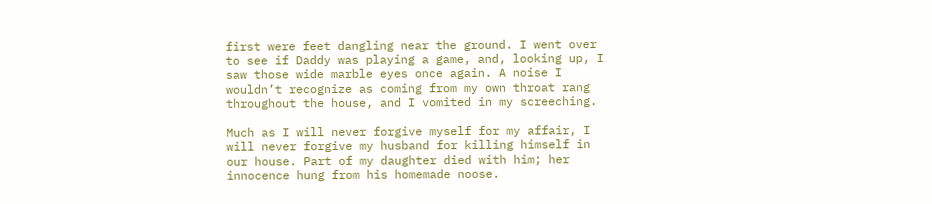first were feet dangling near the ground. I went over to see if Daddy was playing a game, and, looking up, I saw those wide marble eyes once again. A noise I wouldn’t recognize as coming from my own throat rang throughout the house, and I vomited in my screeching.

Much as I will never forgive myself for my affair, I will never forgive my husband for killing himself in our house. Part of my daughter died with him; her innocence hung from his homemade noose.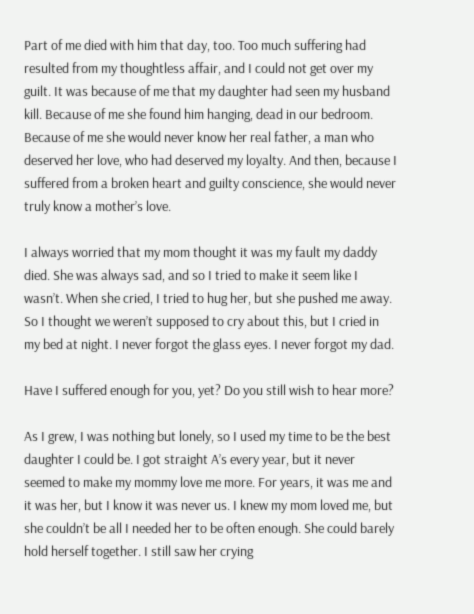Part of me died with him that day, too. Too much suffering had resulted from my thoughtless affair, and I could not get over my guilt. It was because of me that my daughter had seen my husband kill. Because of me she found him hanging, dead in our bedroom. Because of me she would never know her real father, a man who deserved her love, who had deserved my loyalty. And then, because I suffered from a broken heart and guilty conscience, she would never truly know a mother’s love.

I always worried that my mom thought it was my fault my daddy died. She was always sad, and so I tried to make it seem like I wasn’t. When she cried, I tried to hug her, but she pushed me away. So I thought we weren’t supposed to cry about this, but I cried in my bed at night. I never forgot the glass eyes. I never forgot my dad.

Have I suffered enough for you, yet? Do you still wish to hear more?

As I grew, I was nothing but lonely, so I used my time to be the best daughter I could be. I got straight A’s every year, but it never seemed to make my mommy love me more. For years, it was me and it was her, but I know it was never us. I knew my mom loved me, but she couldn’t be all I needed her to be often enough. She could barely hold herself together. I still saw her crying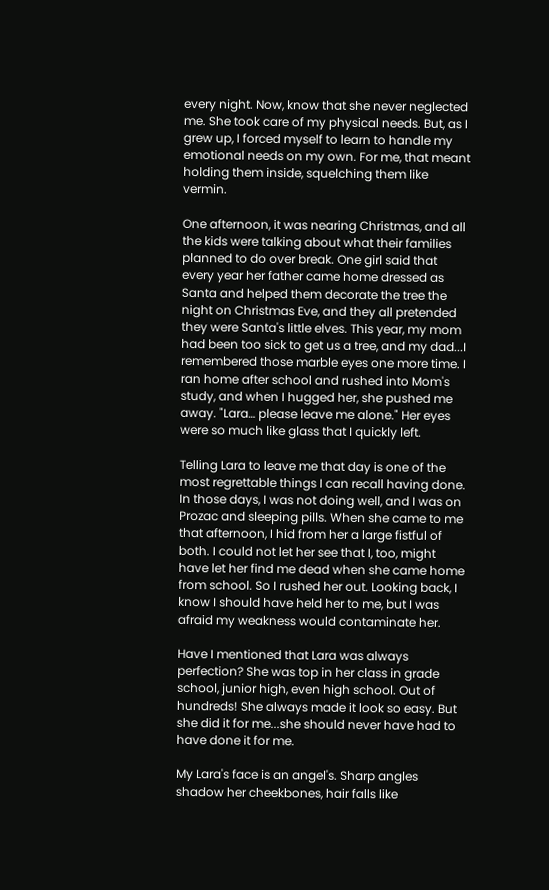every night. Now, know that she never neglected me. She took care of my physical needs. But, as I grew up, I forced myself to learn to handle my emotional needs on my own. For me, that meant holding them inside, squelching them like vermin.

One afternoon, it was nearing Christmas, and all the kids were talking about what their families planned to do over break. One girl said that every year her father came home dressed as Santa and helped them decorate the tree the night on Christmas Eve, and they all pretended they were Santa's little elves. This year, my mom had been too sick to get us a tree, and my dad...I remembered those marble eyes one more time. I ran home after school and rushed into Mom's study, and when I hugged her, she pushed me away. "Lara… please leave me alone." Her eyes were so much like glass that I quickly left.

Telling Lara to leave me that day is one of the most regrettable things I can recall having done. In those days, I was not doing well, and I was on Prozac and sleeping pills. When she came to me that afternoon, I hid from her a large fistful of both. I could not let her see that I, too, might have let her find me dead when she came home from school. So I rushed her out. Looking back, I know I should have held her to me, but I was afraid my weakness would contaminate her.

Have I mentioned that Lara was always perfection? She was top in her class in grade school, junior high, even high school. Out of hundreds! She always made it look so easy. But she did it for me...she should never have had to have done it for me.

My Lara's face is an angel's. Sharp angles shadow her cheekbones, hair falls like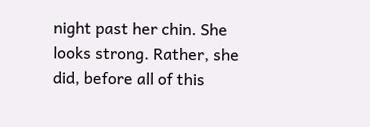night past her chin. She looks strong. Rather, she did, before all of this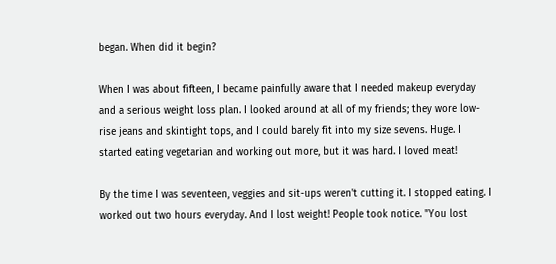began. When did it begin?

When I was about fifteen, I became painfully aware that I needed makeup everyday and a serious weight loss plan. I looked around at all of my friends; they wore low-rise jeans and skintight tops, and I could barely fit into my size sevens. Huge. I started eating vegetarian and working out more, but it was hard. I loved meat!

By the time I was seventeen, veggies and sit-ups weren't cutting it. I stopped eating. I worked out two hours everyday. And I lost weight! People took notice. "You lost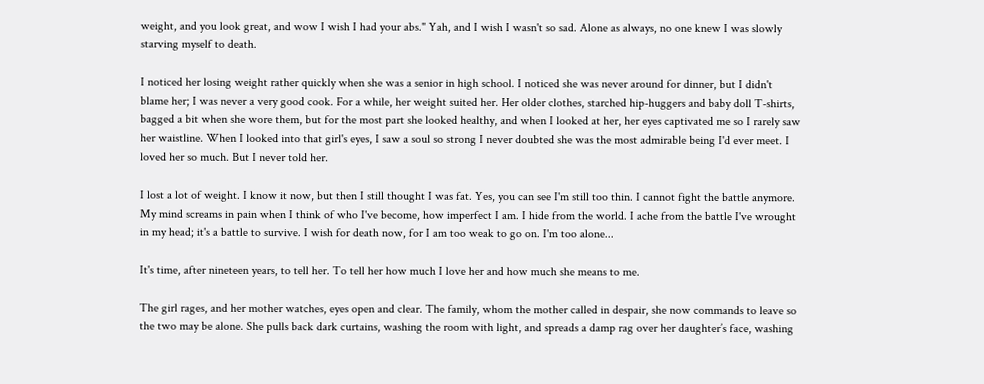weight, and you look great, and wow I wish I had your abs." Yah, and I wish I wasn't so sad. Alone as always, no one knew I was slowly starving myself to death.

I noticed her losing weight rather quickly when she was a senior in high school. I noticed she was never around for dinner, but I didn't blame her; I was never a very good cook. For a while, her weight suited her. Her older clothes, starched hip-huggers and baby doll T-shirts, bagged a bit when she wore them, but for the most part she looked healthy, and when I looked at her, her eyes captivated me so I rarely saw her waistline. When I looked into that girl's eyes, I saw a soul so strong I never doubted she was the most admirable being I'd ever meet. I loved her so much. But I never told her.

I lost a lot of weight. I know it now, but then I still thought I was fat. Yes, you can see I'm still too thin. I cannot fight the battle anymore. My mind screams in pain when I think of who I've become, how imperfect I am. I hide from the world. I ache from the battle I've wrought in my head; it's a battle to survive. I wish for death now, for I am too weak to go on. I'm too alone...

It's time, after nineteen years, to tell her. To tell her how much I love her and how much she means to me.

The girl rages, and her mother watches, eyes open and clear. The family, whom the mother called in despair, she now commands to leave so the two may be alone. She pulls back dark curtains, washing the room with light, and spreads a damp rag over her daughter’s face, washing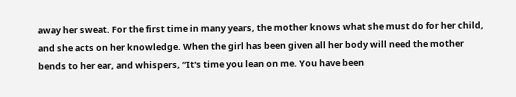away her sweat. For the first time in many years, the mother knows what she must do for her child, and she acts on her knowledge. When the girl has been given all her body will need the mother bends to her ear, and whispers, “It's time you lean on me. You have been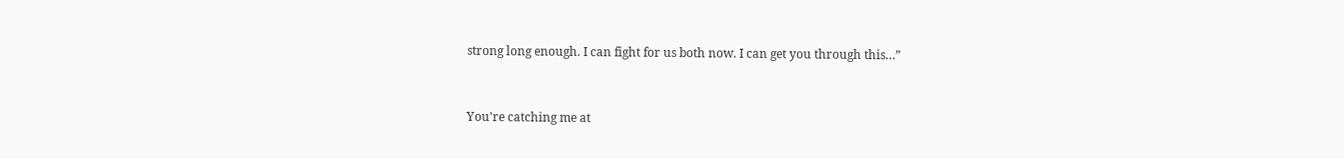strong long enough. I can fight for us both now. I can get you through this…”


You're catching me at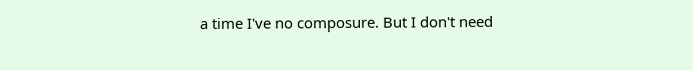a time I've no composure. But I don't need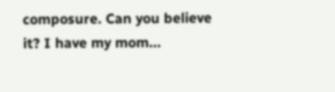composure. Can you believe it? I have my mom...